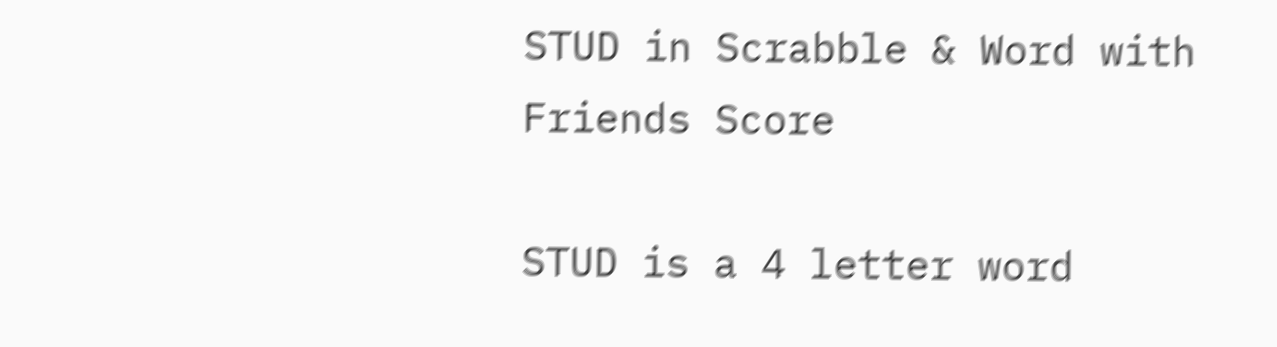STUD in Scrabble & Word with Friends Score

STUD is a 4 letter word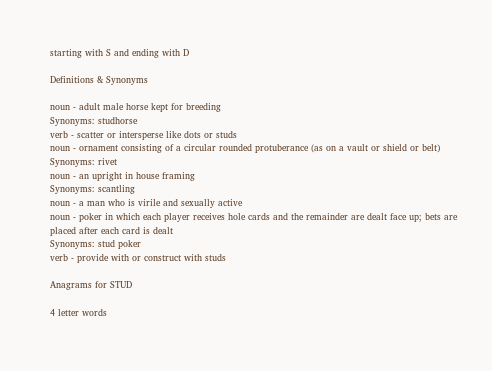starting with S and ending with D

Definitions & Synonyms

noun - adult male horse kept for breeding
Synonyms: studhorse
verb - scatter or intersperse like dots or studs
noun - ornament consisting of a circular rounded protuberance (as on a vault or shield or belt)
Synonyms: rivet
noun - an upright in house framing
Synonyms: scantling
noun - a man who is virile and sexually active
noun - poker in which each player receives hole cards and the remainder are dealt face up; bets are placed after each card is dealt
Synonyms: stud poker
verb - provide with or construct with studs

Anagrams for STUD

4 letter words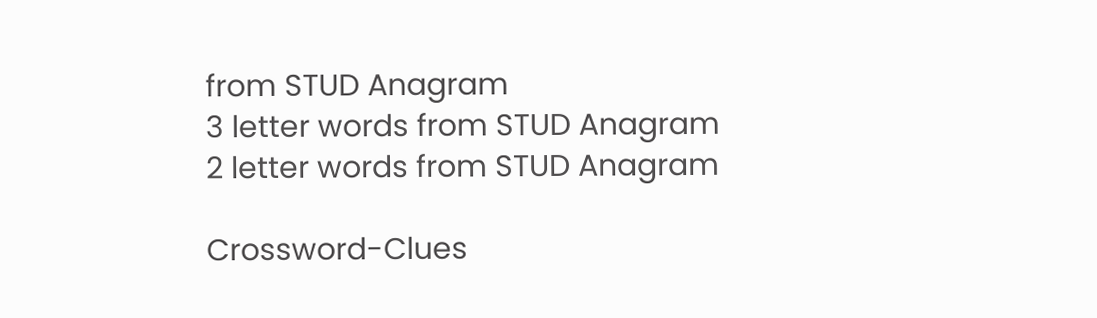from STUD Anagram
3 letter words from STUD Anagram
2 letter words from STUD Anagram

Crossword-Clues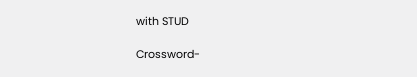with STUD

Crossword-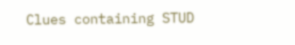Clues containing STUD